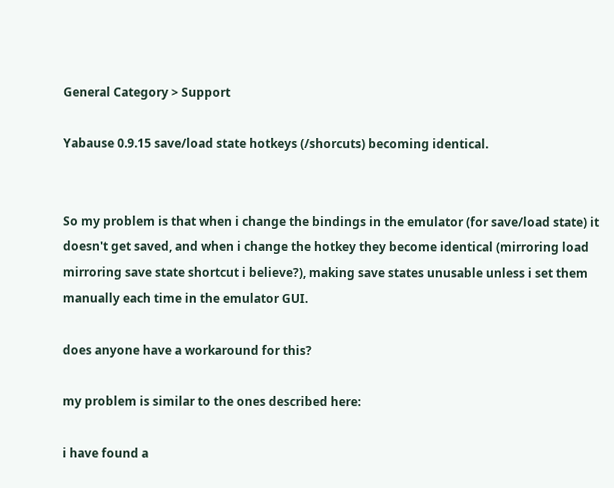General Category > Support

Yabause 0.9.15 save/load state hotkeys (/shorcuts) becoming identical.


So my problem is that when i change the bindings in the emulator (for save/load state) it doesn't get saved, and when i change the hotkey they become identical (mirroring load mirroring save state shortcut i believe?), making save states unusable unless i set them manually each time in the emulator GUI.

does anyone have a workaround for this?

my problem is similar to the ones described here:

i have found a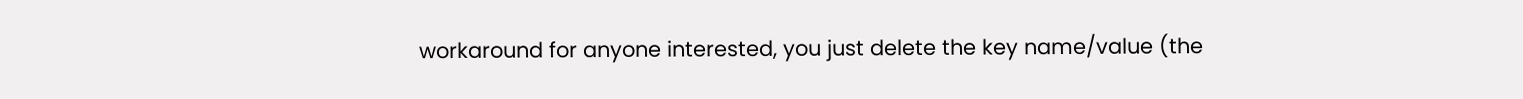workaround for anyone interested, you just delete the key name/value (the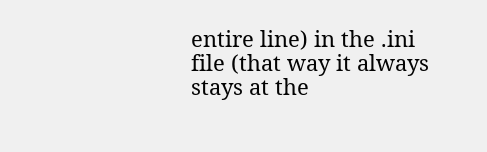entire line) in the .ini file (that way it always stays at the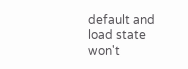default and load state won't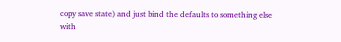copy save state) and just bind the defaults to something else with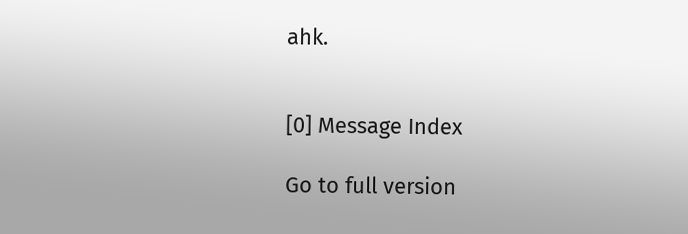ahk.


[0] Message Index

Go to full version